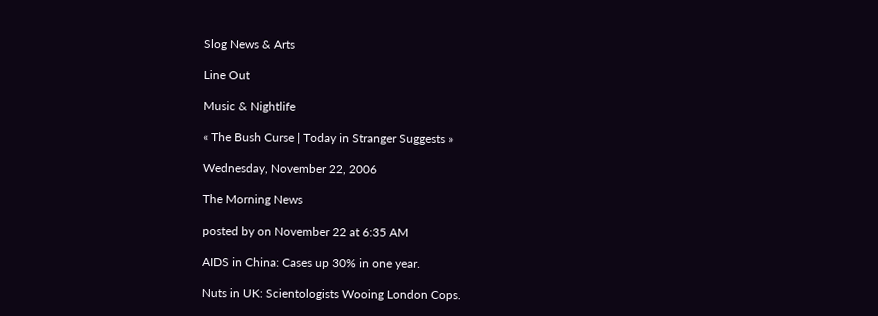Slog News & Arts

Line Out

Music & Nightlife

« The Bush Curse | Today in Stranger Suggests »

Wednesday, November 22, 2006

The Morning News

posted by on November 22 at 6:35 AM

AIDS in China: Cases up 30% in one year.

Nuts in UK: Scientologists Wooing London Cops.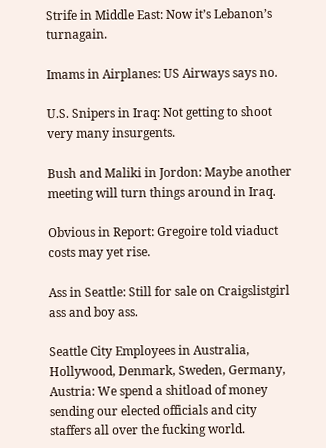Strife in Middle East: Now it’s Lebanon’s turnagain.

Imams in Airplanes: US Airways says no.

U.S. Snipers in Iraq: Not getting to shoot very many insurgents.

Bush and Maliki in Jordon: Maybe another meeting will turn things around in Iraq.

Obvious in Report: Gregoire told viaduct costs may yet rise.

Ass in Seattle: Still for sale on Craigslistgirl ass and boy ass.

Seattle City Employees in Australia, Hollywood, Denmark, Sweden, Germany, Austria: We spend a shitload of money sending our elected officials and city staffers all over the fucking world.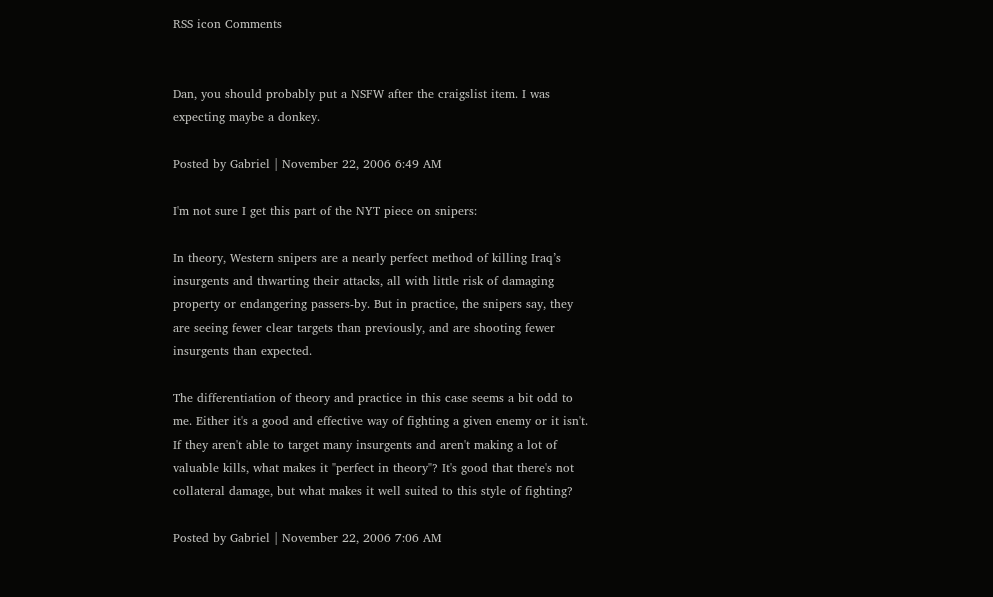RSS icon Comments


Dan, you should probably put a NSFW after the craigslist item. I was expecting maybe a donkey.

Posted by Gabriel | November 22, 2006 6:49 AM

I'm not sure I get this part of the NYT piece on snipers:

In theory, Western snipers are a nearly perfect method of killing Iraq’s insurgents and thwarting their attacks, all with little risk of damaging property or endangering passers-by. But in practice, the snipers say, they are seeing fewer clear targets than previously, and are shooting fewer insurgents than expected.

The differentiation of theory and practice in this case seems a bit odd to me. Either it's a good and effective way of fighting a given enemy or it isn't. If they aren't able to target many insurgents and aren't making a lot of valuable kills, what makes it "perfect in theory"? It's good that there's not collateral damage, but what makes it well suited to this style of fighting?

Posted by Gabriel | November 22, 2006 7:06 AM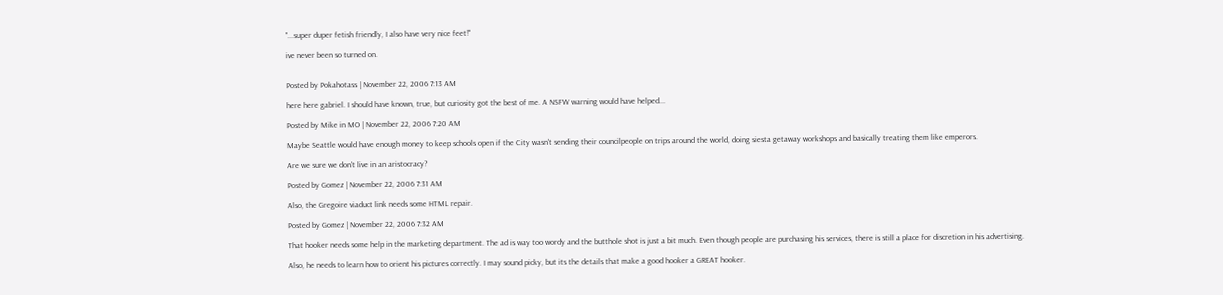"...super duper fetish friendly, I also have very nice feet!"

ive never been so turned on.


Posted by Pokahotass | November 22, 2006 7:13 AM

here here gabriel. I should have known, true, but curiosity got the best of me. A NSFW warning would have helped...

Posted by Mike in MO | November 22, 2006 7:20 AM

Maybe Seattle would have enough money to keep schools open if the City wasn't sending their councilpeople on trips around the world, doing siesta getaway workshops and basically treating them like emperors.

Are we sure we don't live in an aristocracy?

Posted by Gomez | November 22, 2006 7:31 AM

Also, the Gregoire viaduct link needs some HTML repair.

Posted by Gomez | November 22, 2006 7:32 AM

That hooker needs some help in the marketing department. The ad is way too wordy and the butthole shot is just a bit much. Even though people are purchasing his services, there is still a place for discretion in his advertising.

Also, he needs to learn how to orient his pictures correctly. I may sound picky, but its the details that make a good hooker a GREAT hooker.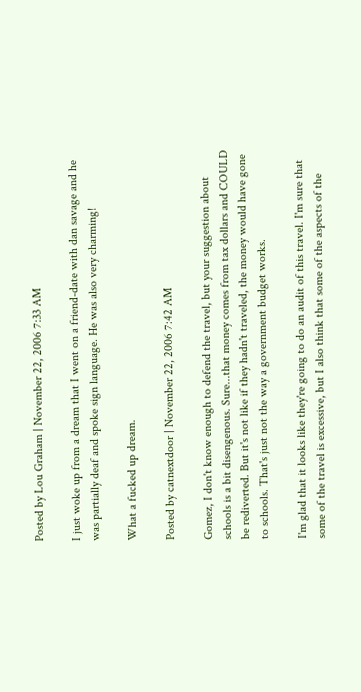Posted by Lou Graham | November 22, 2006 7:33 AM

I just woke up from a dream that I went on a friend-date with dan savage and he was partially deaf and spoke sign language. He was also very charming!

What a fucked up dream.

Posted by catnextdoor | November 22, 2006 7:42 AM

Gomez, I don't know enough to defend the travel, but your suggestion about schools is a bit disengenous. Sure...that money comes from tax dollars and COULD be rediverted. But it's not like if they hadn't traveled, the money would have gone to schools. That's just not the way a government budget works.

I'm glad that it looks like they're going to do an audit of this travel. I'm sure that some of the travel is excessive, but I also think that some of the aspects of the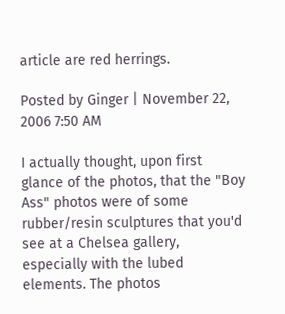article are red herrings.

Posted by Ginger | November 22, 2006 7:50 AM

I actually thought, upon first glance of the photos, that the "Boy Ass" photos were of some rubber/resin sculptures that you'd see at a Chelsea gallery, especially with the lubed elements. The photos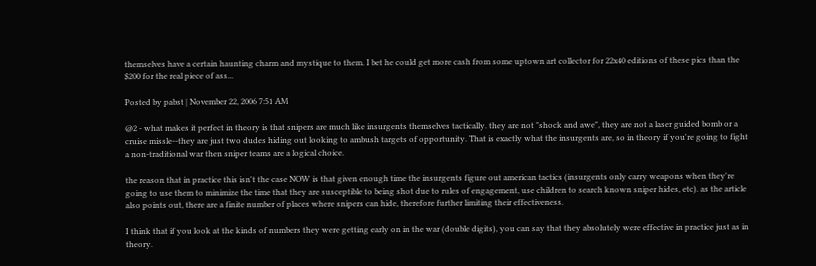themselves have a certain haunting charm and mystique to them. I bet he could get more cash from some uptown art collector for 22x40 editions of these pics than the $200 for the real piece of ass...

Posted by pabst | November 22, 2006 7:51 AM

@2 - what makes it perfect in theory is that snipers are much like insurgents themselves tactically. they are not "shock and awe", they are not a laser guided bomb or a cruise missle--they are just two dudes hiding out looking to ambush targets of opportunity. That is exactly what the insurgents are, so in theory if you're going to fight a non-traditional war then sniper teams are a logical choice.

the reason that in practice this isn't the case NOW is that given enough time the insurgents figure out american tactics (insurgents only carry weapons when they're going to use them to minimize the time that they are susceptible to being shot due to rules of engagement, use children to search known sniper hides, etc). as the article also points out, there are a finite number of places where snipers can hide, therefore further limiting their effectiveness.

I think that if you look at the kinds of numbers they were getting early on in the war (double digits), you can say that they absolutely were effective in practice just as in theory.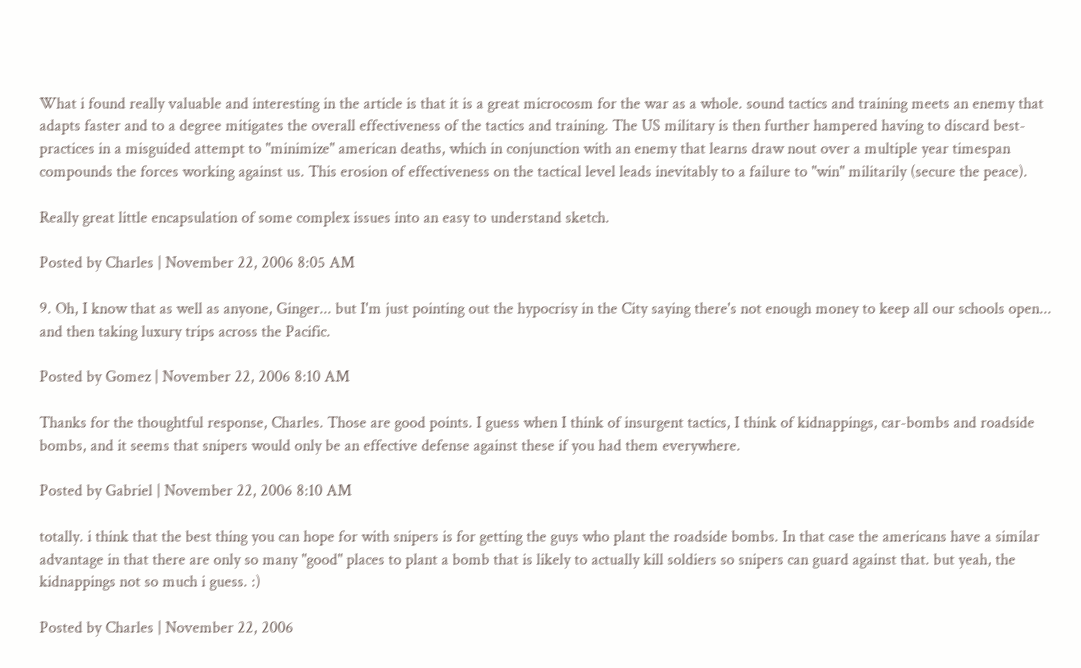What i found really valuable and interesting in the article is that it is a great microcosm for the war as a whole. sound tactics and training meets an enemy that adapts faster and to a degree mitigates the overall effectiveness of the tactics and training. The US military is then further hampered having to discard best-practices in a misguided attempt to "minimize" american deaths, which in conjunction with an enemy that learns draw nout over a multiple year timespan compounds the forces working against us. This erosion of effectiveness on the tactical level leads inevitably to a failure to "win" militarily (secure the peace).

Really great little encapsulation of some complex issues into an easy to understand sketch.

Posted by Charles | November 22, 2006 8:05 AM

9. Oh, I know that as well as anyone, Ginger... but I'm just pointing out the hypocrisy in the City saying there's not enough money to keep all our schools open... and then taking luxury trips across the Pacific.

Posted by Gomez | November 22, 2006 8:10 AM

Thanks for the thoughtful response, Charles. Those are good points. I guess when I think of insurgent tactics, I think of kidnappings, car-bombs and roadside bombs, and it seems that snipers would only be an effective defense against these if you had them everywhere.

Posted by Gabriel | November 22, 2006 8:10 AM

totally. i think that the best thing you can hope for with snipers is for getting the guys who plant the roadside bombs. In that case the americans have a similar advantage in that there are only so many "good" places to plant a bomb that is likely to actually kill soldiers so snipers can guard against that. but yeah, the kidnappings not so much i guess. :)

Posted by Charles | November 22, 2006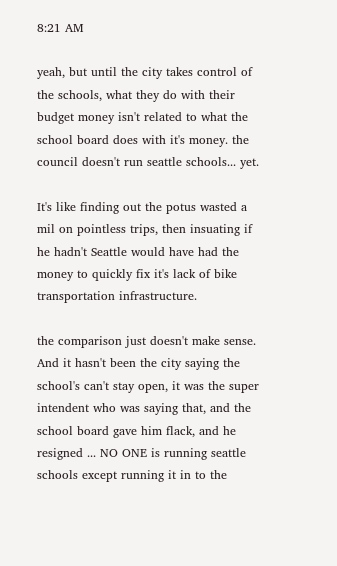8:21 AM

yeah, but until the city takes control of the schools, what they do with their budget money isn't related to what the school board does with it's money. the council doesn't run seattle schools... yet.

It's like finding out the potus wasted a mil on pointless trips, then insuating if he hadn't Seattle would have had the money to quickly fix it's lack of bike transportation infrastructure.

the comparison just doesn't make sense. And it hasn't been the city saying the school's can't stay open, it was the super intendent who was saying that, and the school board gave him flack, and he resigned ... NO ONE is running seattle schools except running it in to the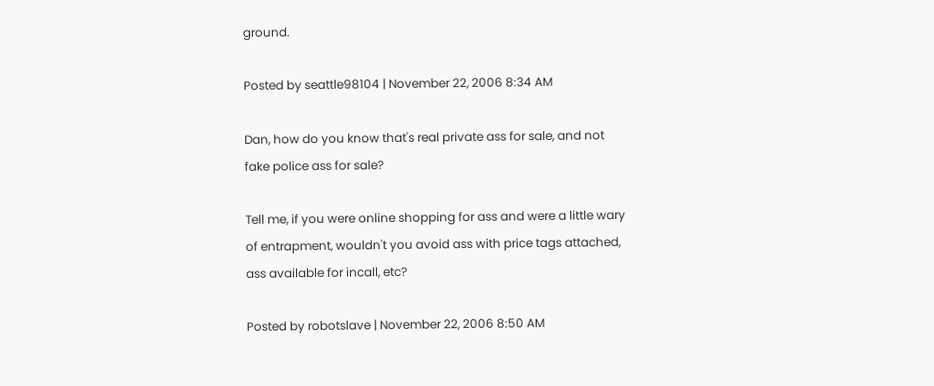ground.

Posted by seattle98104 | November 22, 2006 8:34 AM

Dan, how do you know that's real private ass for sale, and not fake police ass for sale?

Tell me, if you were online shopping for ass and were a little wary of entrapment, wouldn't you avoid ass with price tags attached, ass available for incall, etc?

Posted by robotslave | November 22, 2006 8:50 AM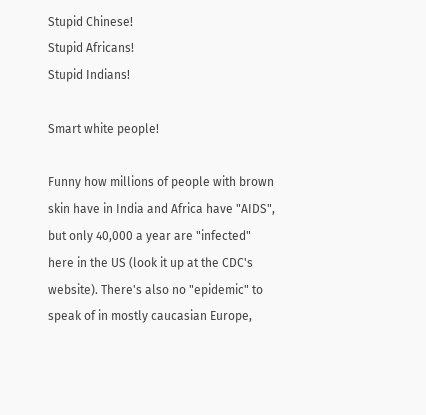Stupid Chinese!
Stupid Africans!
Stupid Indians!

Smart white people!

Funny how millions of people with brown skin have in India and Africa have "AIDS", but only 40,000 a year are "infected" here in the US (look it up at the CDC's website). There's also no "epidemic" to speak of in mostly caucasian Europe,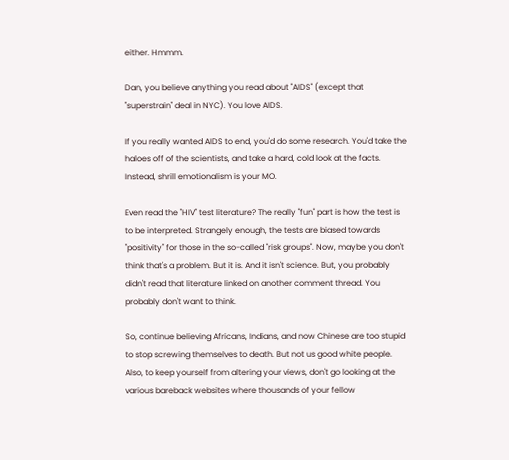either. Hmmm.

Dan, you believe anything you read about "AIDS" (except that "superstrain" deal in NYC). You love AIDS.

If you really wanted AIDS to end, you'd do some research. You'd take the haloes off of the scientists, and take a hard, cold look at the facts. Instead, shrill emotionalism is your MO.

Even read the "HIV" test literature? The really "fun" part is how the test is to be interpreted. Strangely enough, the tests are biased towards "positivity" for those in the so-called "risk groups". Now, maybe you don't think that's a problem. But it is. And it isn't science. But, you probably didn't read that literature linked on another comment thread. You probably don't want to think.

So, continue believing Africans, Indians, and now Chinese are too stupid to stop screwing themselves to death. But not us good white people. Also, to keep yourself from altering your views, don't go looking at the various bareback websites where thousands of your fellow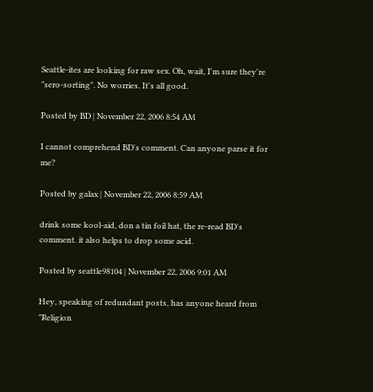Seattle-ites are looking for raw sex. Oh, wait, I'm sure they're "sero-sorting". No worries. It's all good.

Posted by BD | November 22, 2006 8:54 AM

I cannot comprehend BD's comment. Can anyone parse it for me?

Posted by galax | November 22, 2006 8:59 AM

drink some kool-aid, don a tin foil hat, the re-read BD's comment. it also helps to drop some acid.

Posted by seattle98104 | November 22, 2006 9:01 AM

Hey, speaking of redundant posts, has anyone heard from "Religion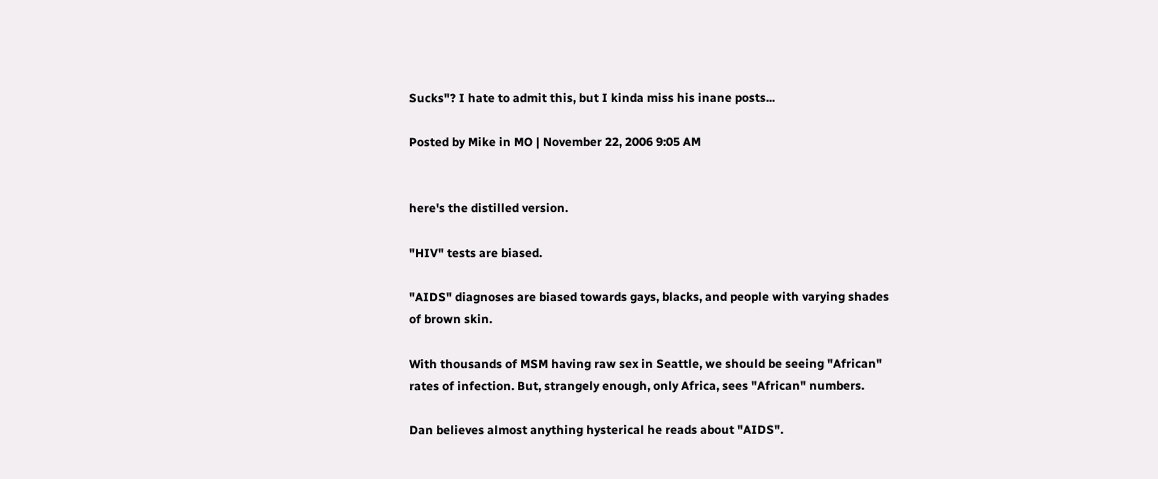Sucks"? I hate to admit this, but I kinda miss his inane posts...

Posted by Mike in MO | November 22, 2006 9:05 AM


here's the distilled version.

"HIV" tests are biased.

"AIDS" diagnoses are biased towards gays, blacks, and people with varying shades of brown skin.

With thousands of MSM having raw sex in Seattle, we should be seeing "African" rates of infection. But, strangely enough, only Africa, sees "African" numbers.

Dan believes almost anything hysterical he reads about "AIDS".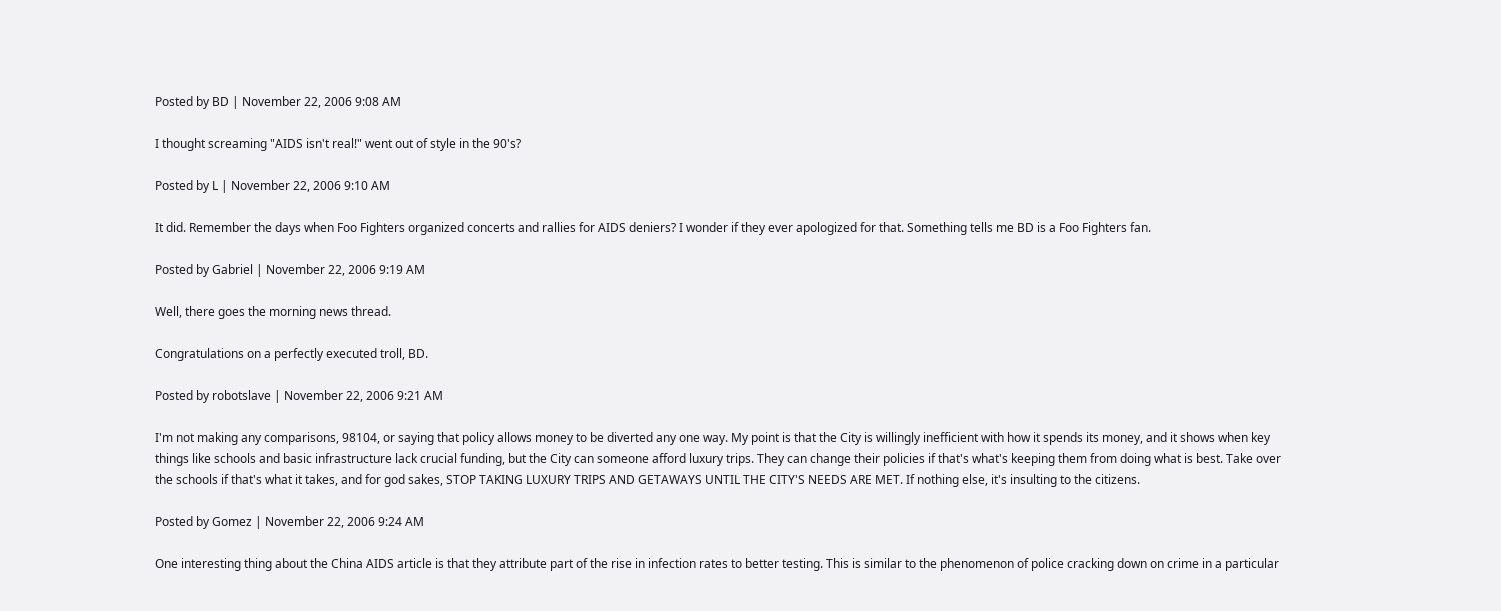Posted by BD | November 22, 2006 9:08 AM

I thought screaming "AIDS isn't real!" went out of style in the 90's?

Posted by L | November 22, 2006 9:10 AM

It did. Remember the days when Foo Fighters organized concerts and rallies for AIDS deniers? I wonder if they ever apologized for that. Something tells me BD is a Foo Fighters fan.

Posted by Gabriel | November 22, 2006 9:19 AM

Well, there goes the morning news thread.

Congratulations on a perfectly executed troll, BD.

Posted by robotslave | November 22, 2006 9:21 AM

I'm not making any comparisons, 98104, or saying that policy allows money to be diverted any one way. My point is that the City is willingly inefficient with how it spends its money, and it shows when key things like schools and basic infrastructure lack crucial funding, but the City can someone afford luxury trips. They can change their policies if that's what's keeping them from doing what is best. Take over the schools if that's what it takes, and for god sakes, STOP TAKING LUXURY TRIPS AND GETAWAYS UNTIL THE CITY'S NEEDS ARE MET. If nothing else, it's insulting to the citizens.

Posted by Gomez | November 22, 2006 9:24 AM

One interesting thing about the China AIDS article is that they attribute part of the rise in infection rates to better testing. This is similar to the phenomenon of police cracking down on crime in a particular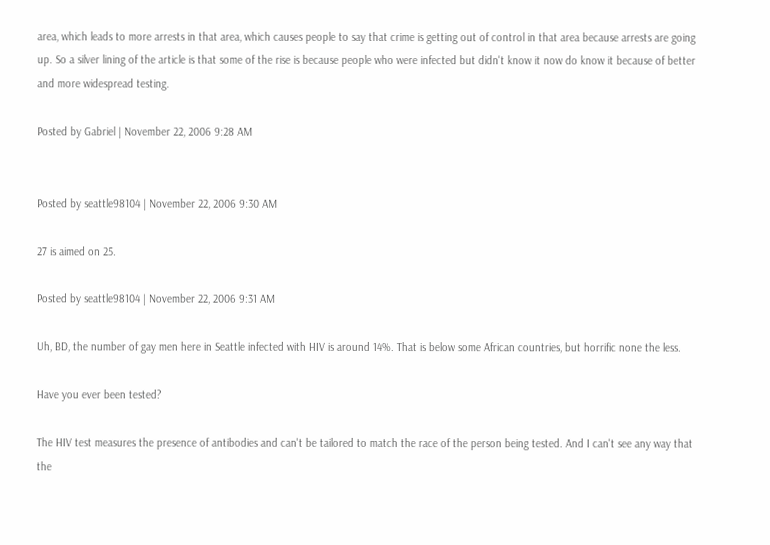area, which leads to more arrests in that area, which causes people to say that crime is getting out of control in that area because arrests are going up. So a silver lining of the article is that some of the rise is because people who were infected but didn't know it now do know it because of better and more widespread testing.

Posted by Gabriel | November 22, 2006 9:28 AM


Posted by seattle98104 | November 22, 2006 9:30 AM

27 is aimed on 25.

Posted by seattle98104 | November 22, 2006 9:31 AM

Uh, BD, the number of gay men here in Seattle infected with HIV is around 14%. That is below some African countries, but horrific none the less.

Have you ever been tested?

The HIV test measures the presence of antibodies and can't be tailored to match the race of the person being tested. And I can't see any way that the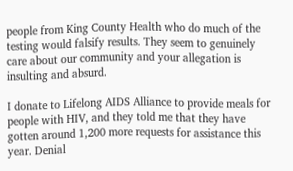people from King County Health who do much of the testing would falsify results. They seem to genuinely care about our community and your allegation is insulting and absurd.

I donate to Lifelong AIDS Alliance to provide meals for people with HIV, and they told me that they have gotten around 1,200 more requests for assistance this year. Denial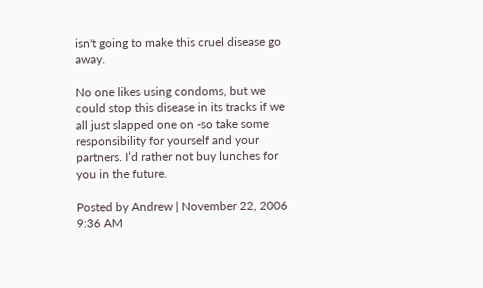isn't going to make this cruel disease go away.

No one likes using condoms, but we could stop this disease in its tracks if we all just slapped one on -so take some responsibility for yourself and your partners. I’d rather not buy lunches for you in the future.

Posted by Andrew | November 22, 2006 9:36 AM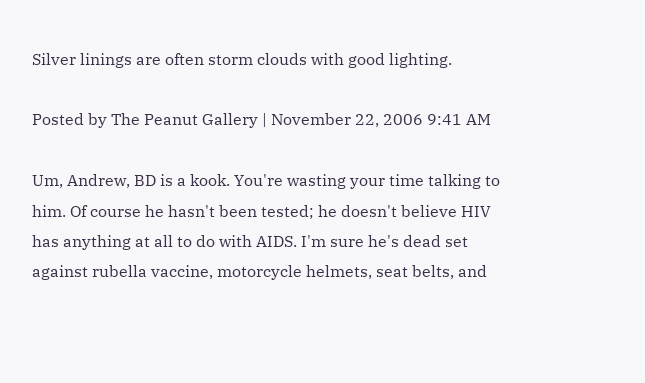Silver linings are often storm clouds with good lighting.

Posted by The Peanut Gallery | November 22, 2006 9:41 AM

Um, Andrew, BD is a kook. You're wasting your time talking to him. Of course he hasn't been tested; he doesn't believe HIV has anything at all to do with AIDS. I'm sure he's dead set against rubella vaccine, motorcycle helmets, seat belts, and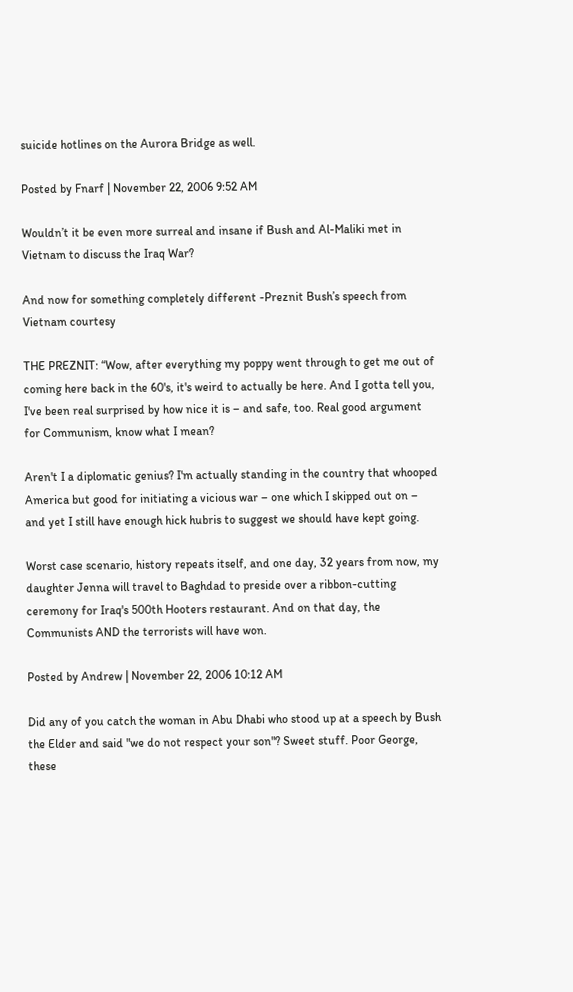suicide hotlines on the Aurora Bridge as well.

Posted by Fnarf | November 22, 2006 9:52 AM

Wouldn’t it be even more surreal and insane if Bush and Al-Maliki met in Vietnam to discuss the Iraq War?

And now for something completely different -Preznit Bush’s speech from Vietnam courtesy

THE PREZNIT: “Wow, after everything my poppy went through to get me out of coming here back in the 60's, it's weird to actually be here. And I gotta tell you, I've been real surprised by how nice it is – and safe, too. Real good argument for Communism, know what I mean?

Aren't I a diplomatic genius? I'm actually standing in the country that whooped America but good for initiating a vicious war – one which I skipped out on – and yet I still have enough hick hubris to suggest we should have kept going.

Worst case scenario, history repeats itself, and one day, 32 years from now, my daughter Jenna will travel to Baghdad to preside over a ribbon-cutting ceremony for Iraq's 500th Hooters restaurant. And on that day, the Communists AND the terrorists will have won.

Posted by Andrew | November 22, 2006 10:12 AM

Did any of you catch the woman in Abu Dhabi who stood up at a speech by Bush the Elder and said "we do not respect your son"? Sweet stuff. Poor George, these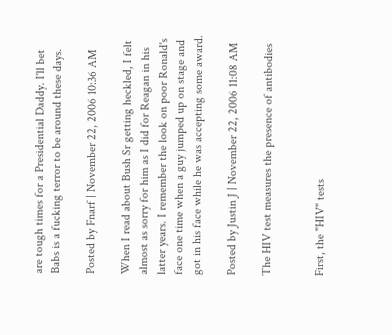are tough times for a Presidential Daddy. I'll bet Babs is a fucking terror to be around these days.

Posted by Fnarf | November 22, 2006 10:36 AM

When I read about Bush Sr getting heckled, I felt almost as sorry for him as I did for Reagan in his latter years. I remember the look on poor Ronald's face one time when a guy jumped up on stage and got in his face while he was accepting some award.

Posted by Justin J | November 22, 2006 11:08 AM

The HIV test measures the presence of antibodies


First, the "HIV" tests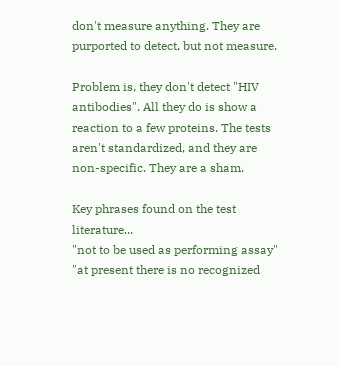don't measure anything. They are purported to detect, but not measure.

Problem is, they don't detect "HIV antibodies". All they do is show a reaction to a few proteins. The tests aren't standardized, and they are non-specific. They are a sham.

Key phrases found on the test literature...
"not to be used as performing assay"
"at present there is no recognized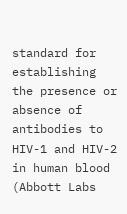standard for establishing the presence or absence of antibodies to HIV-1 and HIV-2 in human blood (Abbott Labs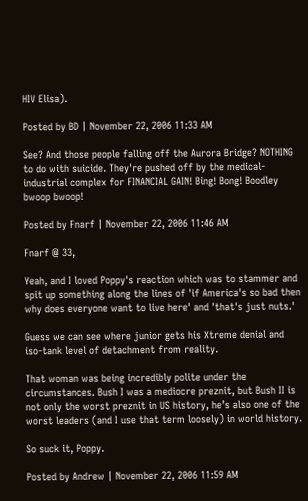HIV Elisa).

Posted by BD | November 22, 2006 11:33 AM

See? And those people falling off the Aurora Bridge? NOTHING to do with suicide. They're pushed off by the medical-industrial complex for FINANCIAL GAIN! Bing! Bong! Boodley bwoop bwoop!

Posted by Fnarf | November 22, 2006 11:46 AM

Fnarf @ 33,

Yeah, and I loved Poppy's reaction which was to stammer and spit up something along the lines of 'if America's so bad then why does everyone want to live here' and 'that's just nuts.'

Guess we can see where junior gets his Xtreme denial and iso-tank level of detachment from reality.

That woman was being incredibly polite under the circumstances. Bush I was a mediocre preznit, but Bush II is not only the worst preznit in US history, he’s also one of the worst leaders (and I use that term loosely) in world history.

So suck it, Poppy.

Posted by Andrew | November 22, 2006 11:59 AM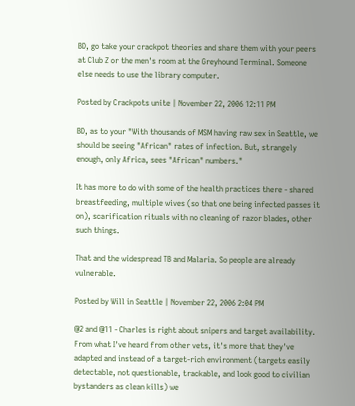BD, go take your crackpot theories and share them with your peers at Club Z or the men's room at the Greyhound Terminal. Someone else needs to use the library computer.

Posted by Crackpots unite | November 22, 2006 12:11 PM

BD, as to your "With thousands of MSM having raw sex in Seattle, we should be seeing "African" rates of infection. But, strangely enough, only Africa, sees "African" numbers."

It has more to do with some of the health practices there - shared breastfeeding, multiple wives (so that one being infected passes it on), scarification rituals with no cleaning of razor blades, other such things.

That and the widespread TB and Malaria. So people are already vulnerable.

Posted by Will in Seattle | November 22, 2006 2:04 PM

@2 and @11 - Charles is right about snipers and target availability. From what I've heard from other vets, it's more that they've adapted and instead of a target-rich environment (targets easily detectable, not questionable, trackable, and look good to civilian bystanders as clean kills) we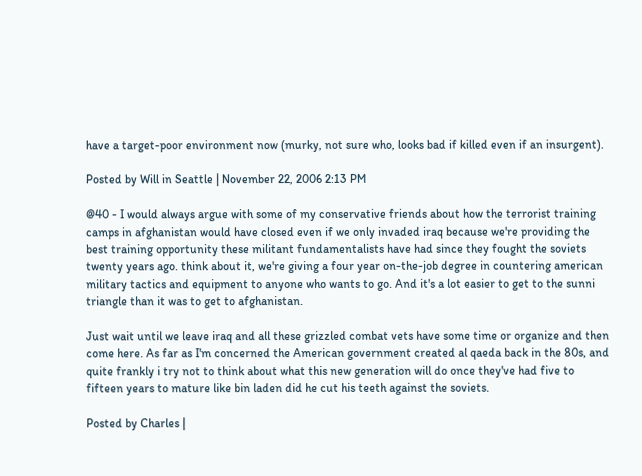have a target-poor environment now (murky, not sure who, looks bad if killed even if an insurgent).

Posted by Will in Seattle | November 22, 2006 2:13 PM

@40 - I would always argue with some of my conservative friends about how the terrorist training camps in afghanistan would have closed even if we only invaded iraq because we're providing the best training opportunity these militant fundamentalists have had since they fought the soviets twenty years ago. think about it, we're giving a four year on-the-job degree in countering american military tactics and equipment to anyone who wants to go. And it's a lot easier to get to the sunni triangle than it was to get to afghanistan.

Just wait until we leave iraq and all these grizzled combat vets have some time or organize and then come here. As far as I'm concerned the American government created al qaeda back in the 80s, and quite frankly i try not to think about what this new generation will do once they've had five to fifteen years to mature like bin laden did he cut his teeth against the soviets.

Posted by Charles |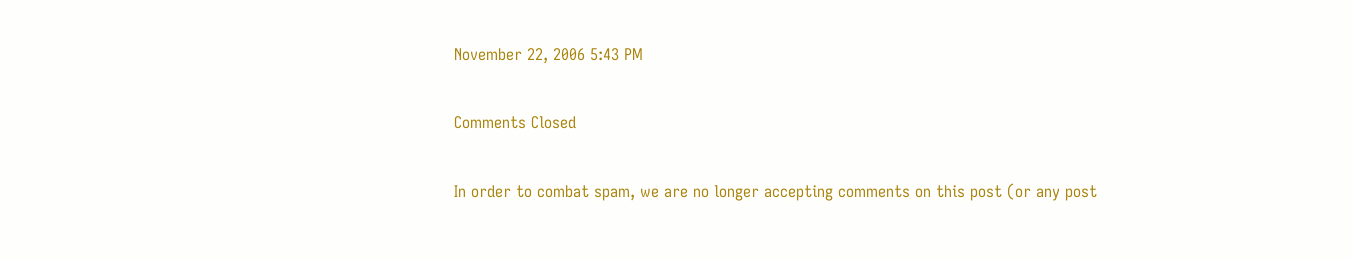November 22, 2006 5:43 PM

Comments Closed

In order to combat spam, we are no longer accepting comments on this post (or any post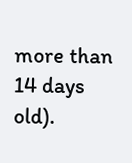more than 14 days old).